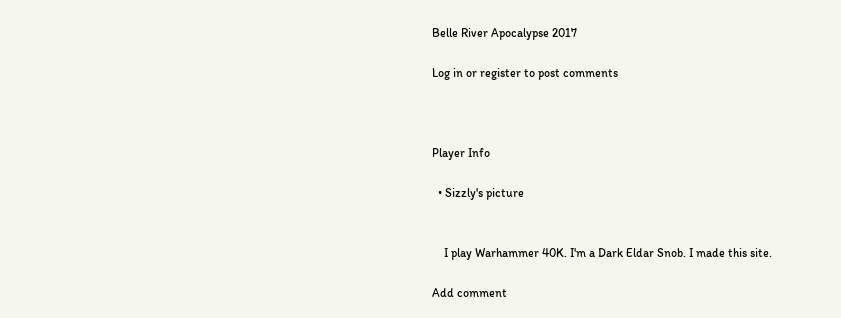Belle River Apocalypse 2017

Log in or register to post comments



Player Info

  • Sizzly's picture


    I play Warhammer 40K. I'm a Dark Eldar Snob. I made this site.

Add comment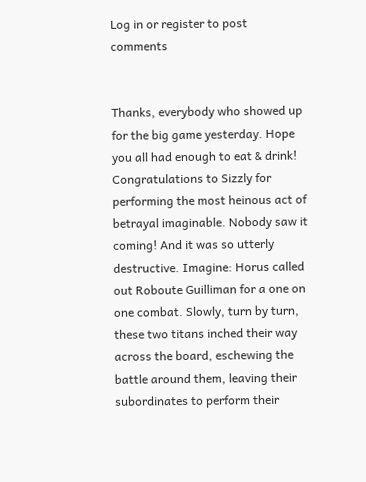Log in or register to post comments


Thanks, everybody who showed up for the big game yesterday. Hope you all had enough to eat & drink!
Congratulations to Sizzly for performing the most heinous act of betrayal imaginable. Nobody saw it coming! And it was so utterly destructive. Imagine: Horus called out Roboute Guilliman for a one on one combat. Slowly, turn by turn, these two titans inched their way across the board, eschewing the battle around them, leaving their subordinates to perform their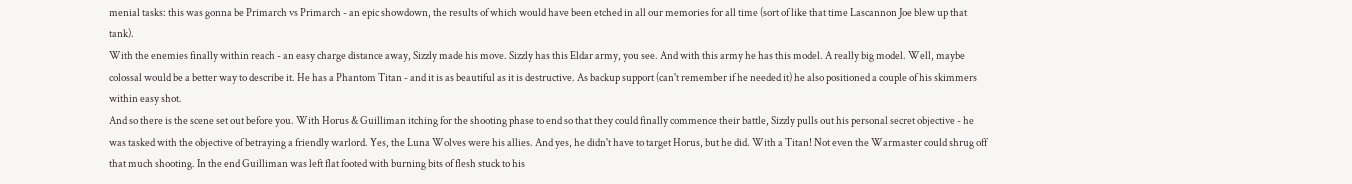menial tasks: this was gonna be Primarch vs Primarch - an epic showdown, the results of which would have been etched in all our memories for all time (sort of like that time Lascannon Joe blew up that tank).
With the enemies finally within reach - an easy charge distance away, Sizzly made his move. Sizzly has this Eldar army, you see. And with this army he has this model. A really big model. Well, maybe colossal would be a better way to describe it. He has a Phantom Titan - and it is as beautiful as it is destructive. As backup support (can't remember if he needed it) he also positioned a couple of his skimmers within easy shot.
And so there is the scene set out before you. With Horus & Guilliman itching for the shooting phase to end so that they could finally commence their battle, Sizzly pulls out his personal secret objective - he was tasked with the objective of betraying a friendly warlord. Yes, the Luna Wolves were his allies. And yes, he didn't have to target Horus, but he did. With a Titan! Not even the Warmaster could shrug off that much shooting. In the end Guilliman was left flat footed with burning bits of flesh stuck to his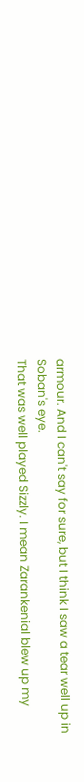armour. And I can't say for sure, but I think I saw a tear well up in Soban's eye.
That was well played Sizzly. I mean Zarankenial blew up my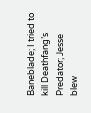Baneblade; I tried to kill Deathfang’s Predator; Jesse blew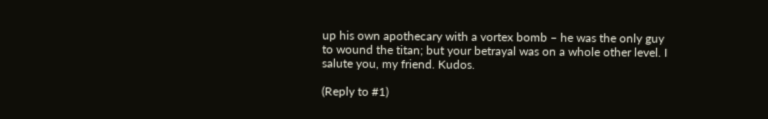up his own apothecary with a vortex bomb – he was the only guy to wound the titan; but your betrayal was on a whole other level. I salute you, my friend. Kudos.

(Reply to #1)